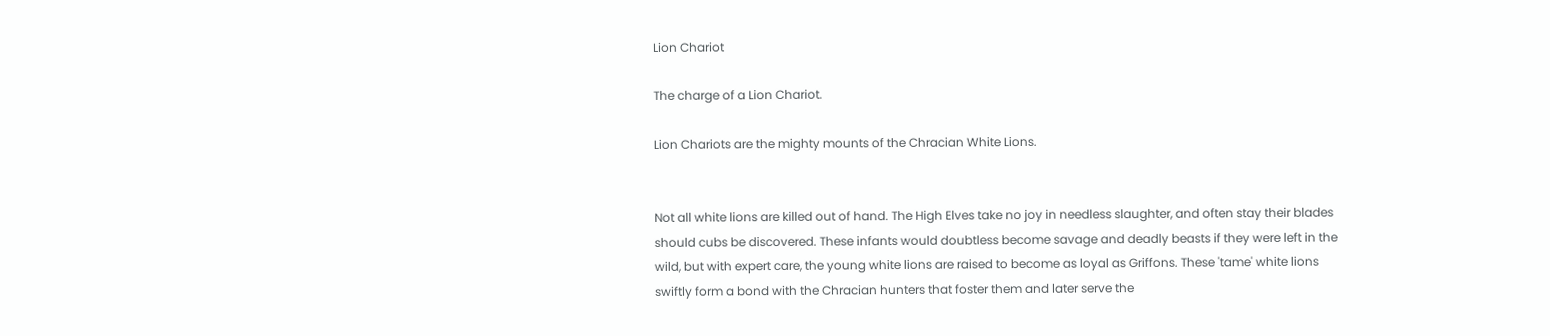Lion Chariot

The charge of a Lion Chariot.

Lion Chariots are the mighty mounts of the Chracian White Lions.


Not all white lions are killed out of hand. The High Elves take no joy in needless slaughter, and often stay their blades should cubs be discovered. These infants would doubtless become savage and deadly beasts if they were left in the wild, but with expert care, the young white lions are raised to become as loyal as Griffons. These 'tame' white lions swiftly form a bond with the Chracian hunters that foster them and later serve the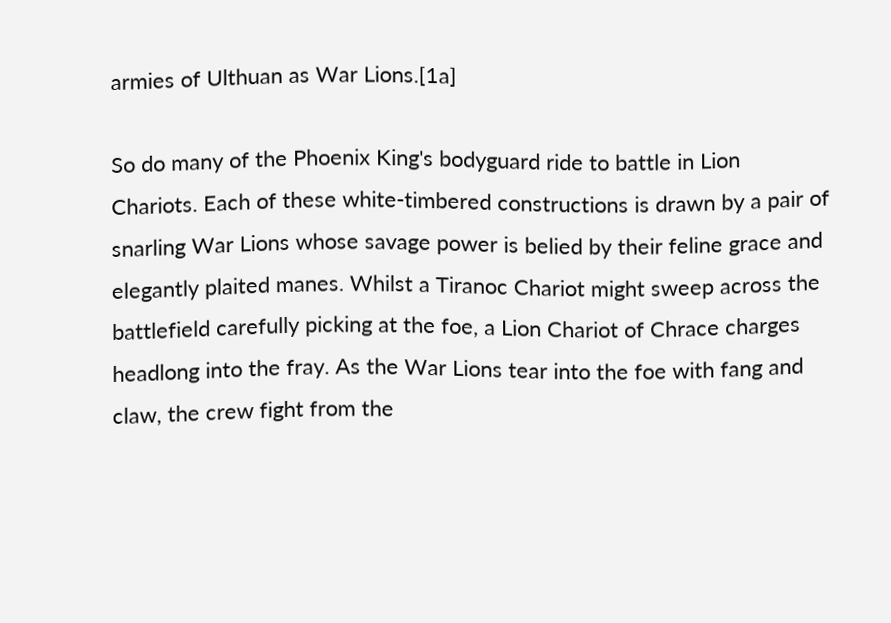armies of Ulthuan as War Lions.[1a]

So do many of the Phoenix King's bodyguard ride to battle in Lion Chariots. Each of these white-timbered constructions is drawn by a pair of snarling War Lions whose savage power is belied by their feline grace and elegantly plaited manes. Whilst a Tiranoc Chariot might sweep across the battlefield carefully picking at the foe, a Lion Chariot of Chrace charges headlong into the fray. As the War Lions tear into the foe with fang and claw, the crew fight from the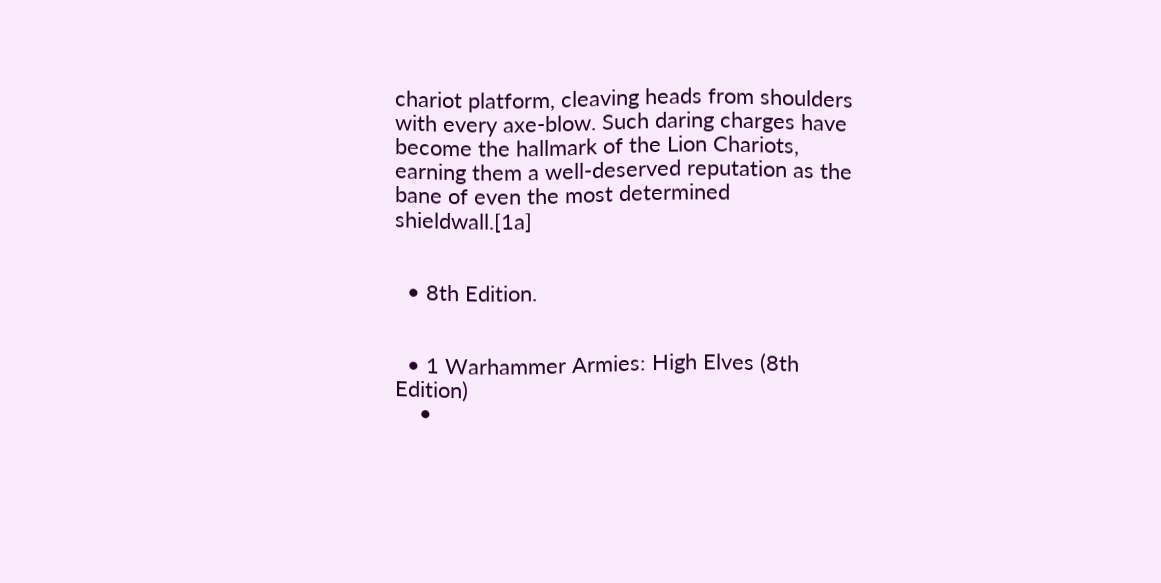chariot platform, cleaving heads from shoulders with every axe-blow. Such daring charges have become the hallmark of the Lion Chariots, earning them a well-deserved reputation as the bane of even the most determined shieldwall.[1a]


  • 8th Edition.


  • 1 Warhammer Armies: High Elves (8th Edition)
    •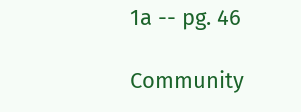1a -- pg. 46

Community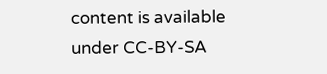content is available under CC-BY-SA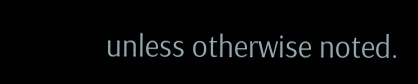unless otherwise noted.